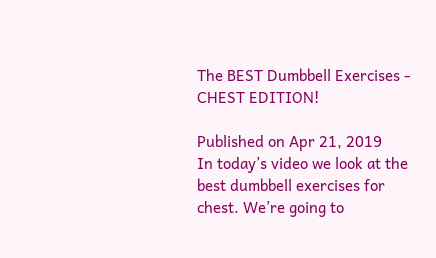The BEST Dumbbell Exercises - CHEST EDITION!

Published on Apr 21, 2019
In today’s video we look at the best dumbbell exercises for chest. We’re going to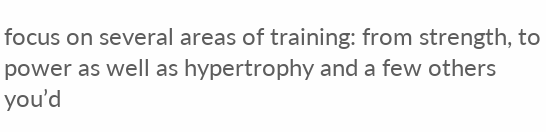focus on several areas of training: from strength, to power as well as hypertrophy and a few others you’d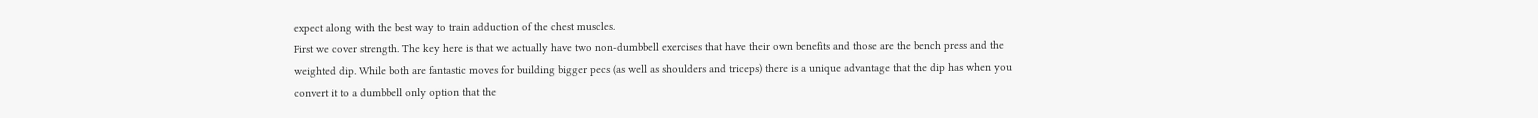expect along with the best way to train adduction of the chest muscles.
First we cover strength. The key here is that we actually have two non-dumbbell exercises that have their own benefits and those are the bench press and the weighted dip. While both are fantastic moves for building bigger pecs (as well as shoulders and triceps) there is a unique advantage that the dip has when you convert it to a dumbbell only option that the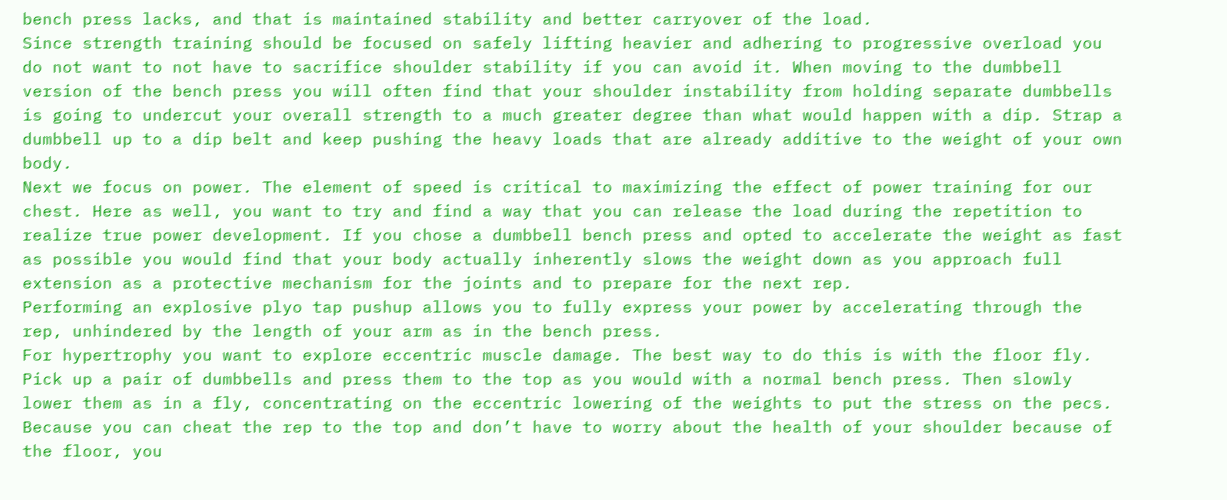bench press lacks, and that is maintained stability and better carryover of the load.
Since strength training should be focused on safely lifting heavier and adhering to progressive overload you do not want to not have to sacrifice shoulder stability if you can avoid it. When moving to the dumbbell version of the bench press you will often find that your shoulder instability from holding separate dumbbells is going to undercut your overall strength to a much greater degree than what would happen with a dip. Strap a dumbbell up to a dip belt and keep pushing the heavy loads that are already additive to the weight of your own body.
Next we focus on power. The element of speed is critical to maximizing the effect of power training for our chest. Here as well, you want to try and find a way that you can release the load during the repetition to realize true power development. If you chose a dumbbell bench press and opted to accelerate the weight as fast as possible you would find that your body actually inherently slows the weight down as you approach full extension as a protective mechanism for the joints and to prepare for the next rep.
Performing an explosive plyo tap pushup allows you to fully express your power by accelerating through the rep, unhindered by the length of your arm as in the bench press.
For hypertrophy you want to explore eccentric muscle damage. The best way to do this is with the floor fly. Pick up a pair of dumbbells and press them to the top as you would with a normal bench press. Then slowly lower them as in a fly, concentrating on the eccentric lowering of the weights to put the stress on the pecs. Because you can cheat the rep to the top and don’t have to worry about the health of your shoulder because of the floor, you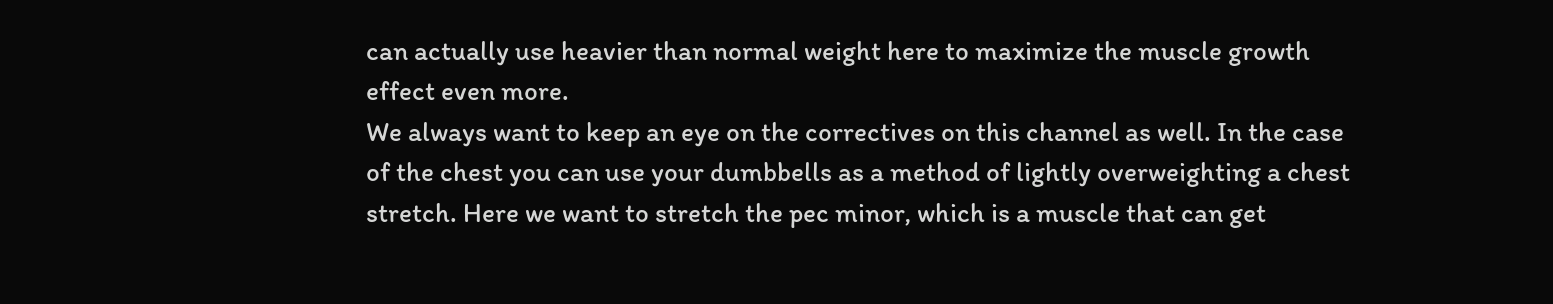can actually use heavier than normal weight here to maximize the muscle growth effect even more.
We always want to keep an eye on the correctives on this channel as well. In the case of the chest you can use your dumbbells as a method of lightly overweighting a chest stretch. Here we want to stretch the pec minor, which is a muscle that can get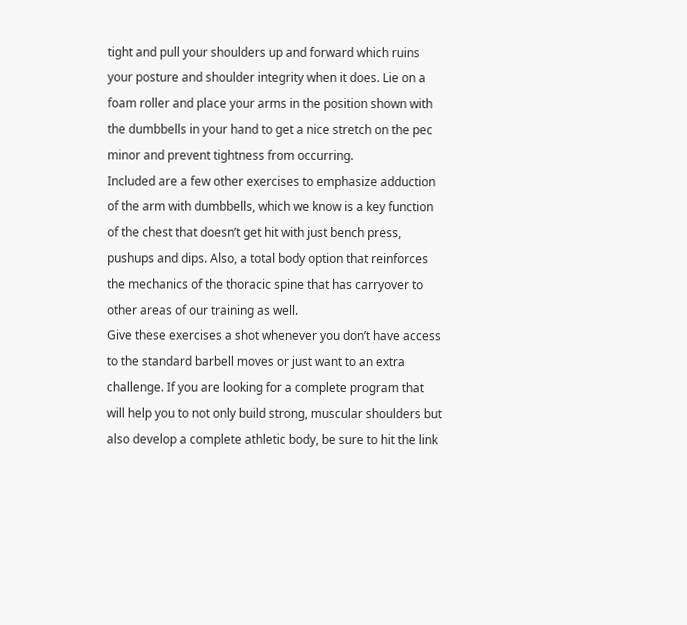tight and pull your shoulders up and forward which ruins your posture and shoulder integrity when it does. Lie on a foam roller and place your arms in the position shown with the dumbbells in your hand to get a nice stretch on the pec minor and prevent tightness from occurring.
Included are a few other exercises to emphasize adduction of the arm with dumbbells, which we know is a key function of the chest that doesn’t get hit with just bench press, pushups and dips. Also, a total body option that reinforces the mechanics of the thoracic spine that has carryover to other areas of our training as well.
Give these exercises a shot whenever you don’t have access to the standard barbell moves or just want to an extra challenge. If you are looking for a complete program that will help you to not only build strong, muscular shoulders but also develop a complete athletic body, be sure to hit the link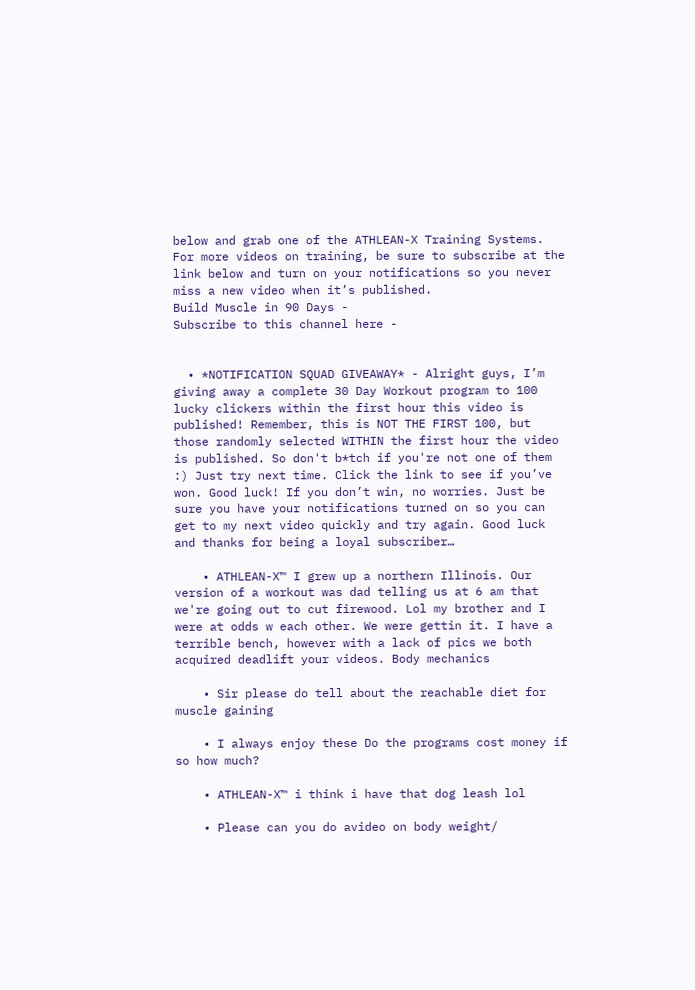below and grab one of the ATHLEAN-X Training Systems.
For more videos on training, be sure to subscribe at the link below and turn on your notifications so you never miss a new video when it’s published.
Build Muscle in 90 Days -
Subscribe to this channel here -


  • *NOTIFICATION SQUAD GIVEAWAY* - Alright guys, I’m giving away a complete 30 Day Workout program to 100 lucky clickers within the first hour this video is published! Remember, this is NOT THE FIRST 100, but those randomly selected WITHIN the first hour the video is published. So don't b*tch if you're not one of them :) Just try next time. Click the link to see if you’ve won. Good luck! If you don’t win, no worries. Just be sure you have your notifications turned on so you can get to my next video quickly and try again. Good luck and thanks for being a loyal subscriber…

    • ATHLEAN-X™ I grew up a northern Illinois. Our version of a workout was dad telling us at 6 am that we're going out to cut firewood. Lol my brother and I were at odds w each other. We were gettin it. I have a terrible bench, however with a lack of pics we both acquired deadlift your videos. Body mechanics

    • Sir please do tell about the reachable diet for muscle gaining

    • I always enjoy these Do the programs cost money if so how much?

    • ATHLEAN-X™ i think i have that dog leash lol

    • Please can you do avideo on body weight/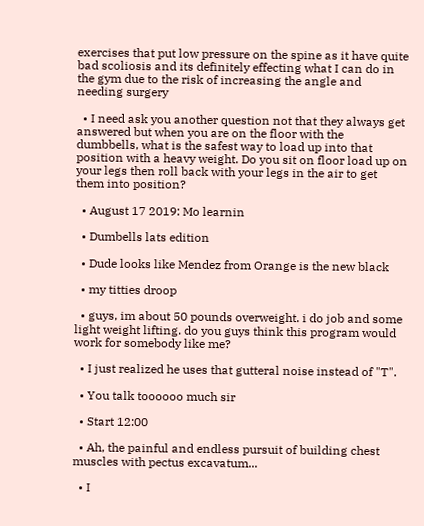exercises that put low pressure on the spine as it have quite bad scoliosis and its definitely effecting what I can do in the gym due to the risk of increasing the angle and needing surgery

  • I need ask you another question not that they always get answered but when you are on the floor with the dumbbells, what is the safest way to load up into that position with a heavy weight. Do you sit on floor load up on your legs then roll back with your legs in the air to get them into position?

  • August 17 2019: Mo learnin

  • Dumbells lats edition

  • Dude looks like Mendez from Orange is the new black

  • my titties droop

  • guys, im about 50 pounds overweight. i do job and some light weight lifting. do you guys think this program would work for somebody like me?

  • I just realized he uses that gutteral noise instead of "T".

  • You talk toooooo much sir

  • Start 12:00

  • Ah, the painful and endless pursuit of building chest muscles with pectus excavatum...

  • I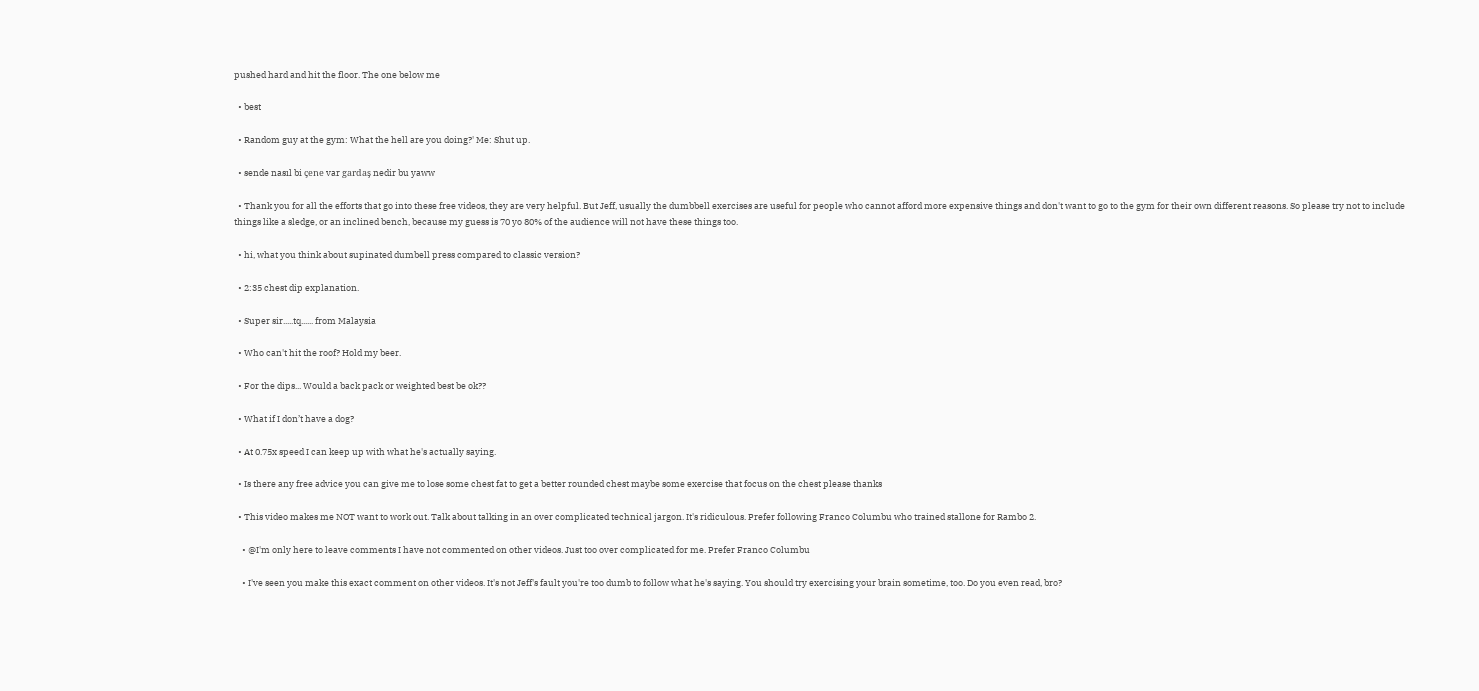pushed hard and hit the floor. The one below me

  • best

  • Random guy at the gym: What the hell are you doing?' Me: Shut up.

  • sende nasıl bi çene var gardaş nedir bu yaww

  • Thank you for all the efforts that go into these free videos, they are very helpful. But Jeff, usually the dumbbell exercises are useful for people who cannot afford more expensive things and don't want to go to the gym for their own different reasons. So please try not to include things like a sledge, or an inclined bench, because my guess is 70 yo 80% of the audience will not have these things too.

  • hi, what you think about supinated dumbell press compared to classic version?

  • 2:35 chest dip explanation.

  • Super sir.....tq...... from Malaysia

  • Who can't hit the roof? Hold my beer.

  • For the dips... Would a back pack or weighted best be ok??

  • What if I don’t have a dog?

  • At 0.75x speed I can keep up with what he's actually saying.

  • Is there any free advice you can give me to lose some chest fat to get a better rounded chest maybe some exercise that focus on the chest please thanks

  • This video makes me NOT want to work out. Talk about talking in an over complicated technical jargon. It's ridiculous. Prefer following Franco Columbu who trained stallone for Rambo 2.

    • @I'm only here to leave comments I have not commented on other videos. Just too over complicated for me. Prefer Franco Columbu

    • I've seen you make this exact comment on other videos. It's not Jeff's fault you're too dumb to follow what he's saying. You should try exercising your brain sometime, too. Do you even read, bro?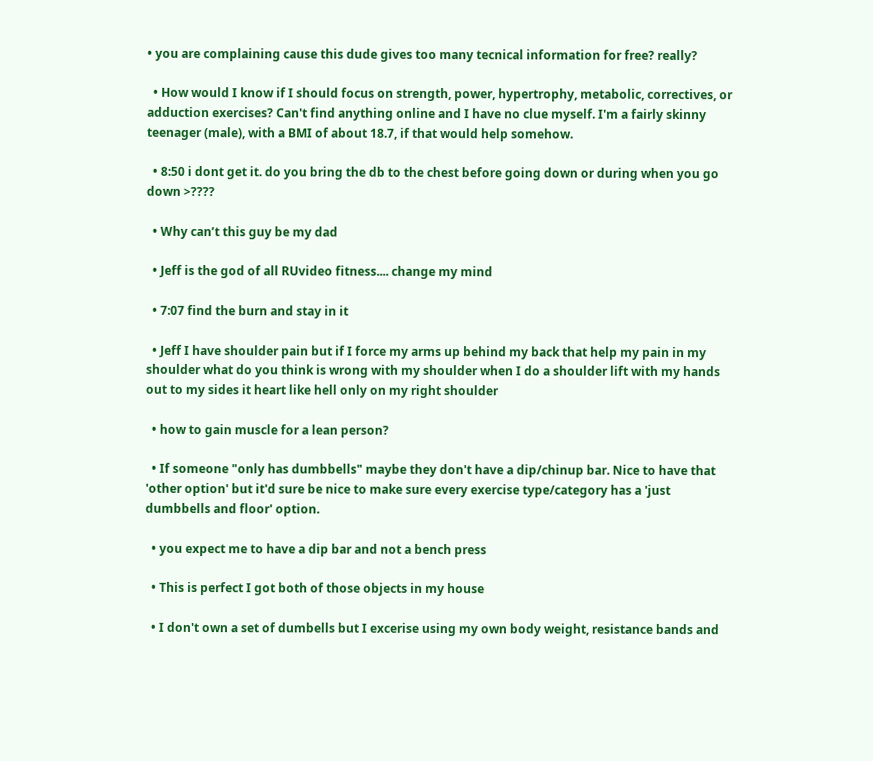• you are complaining cause this dude gives too many tecnical information for free? really?

  • How would I know if I should focus on strength, power, hypertrophy, metabolic, correctives, or adduction exercises? Can't find anything online and I have no clue myself. I'm a fairly skinny teenager (male), with a BMI of about 18.7, if that would help somehow.

  • 8:50 i dont get it. do you bring the db to the chest before going down or during when you go down >????

  • Why can’t this guy be my dad

  • Jeff is the god of all RUvideo fitness.... change my mind

  • 7:07 find the burn and stay in it

  • Jeff I have shoulder pain but if I force my arms up behind my back that help my pain in my shoulder what do you think is wrong with my shoulder when I do a shoulder lift with my hands out to my sides it heart like hell only on my right shoulder

  • how to gain muscle for a lean person?

  • If someone "only has dumbbells" maybe they don't have a dip/chinup bar. Nice to have that 'other option' but it'd sure be nice to make sure every exercise type/category has a 'just dumbbells and floor' option.

  • you expect me to have a dip bar and not a bench press

  • This is perfect I got both of those objects in my house

  • I don't own a set of dumbells but I excerise using my own body weight, resistance bands and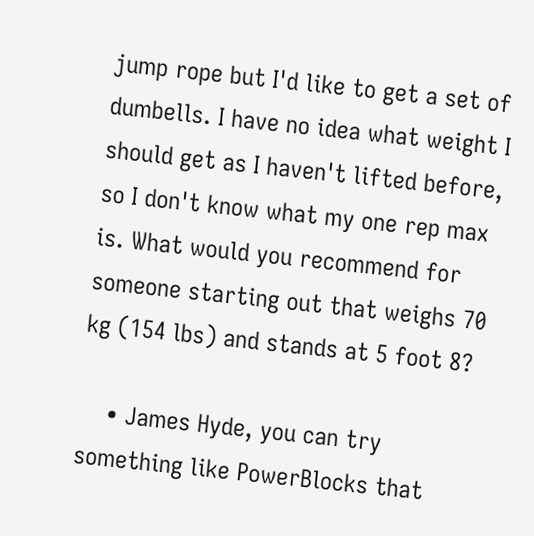jump rope but I'd like to get a set of dumbells. I have no idea what weight I should get as I haven't lifted before, so I don't know what my one rep max is. What would you recommend for someone starting out that weighs 70 kg (154 lbs) and stands at 5 foot 8?

    • James Hyde, you can try something like PowerBlocks that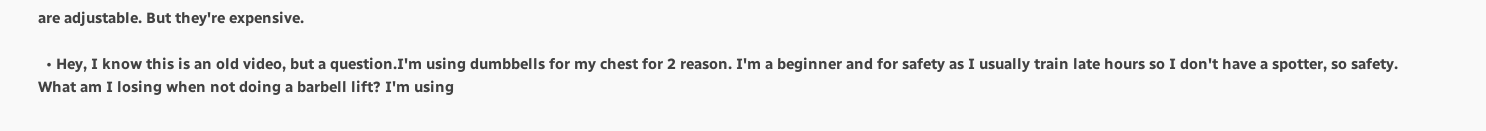are adjustable. But they're expensive.

  • Hey, I know this is an old video, but a question.I'm using dumbbells for my chest for 2 reason. I'm a beginner and for safety as I usually train late hours so I don't have a spotter, so safety. What am I losing when not doing a barbell lift? I'm using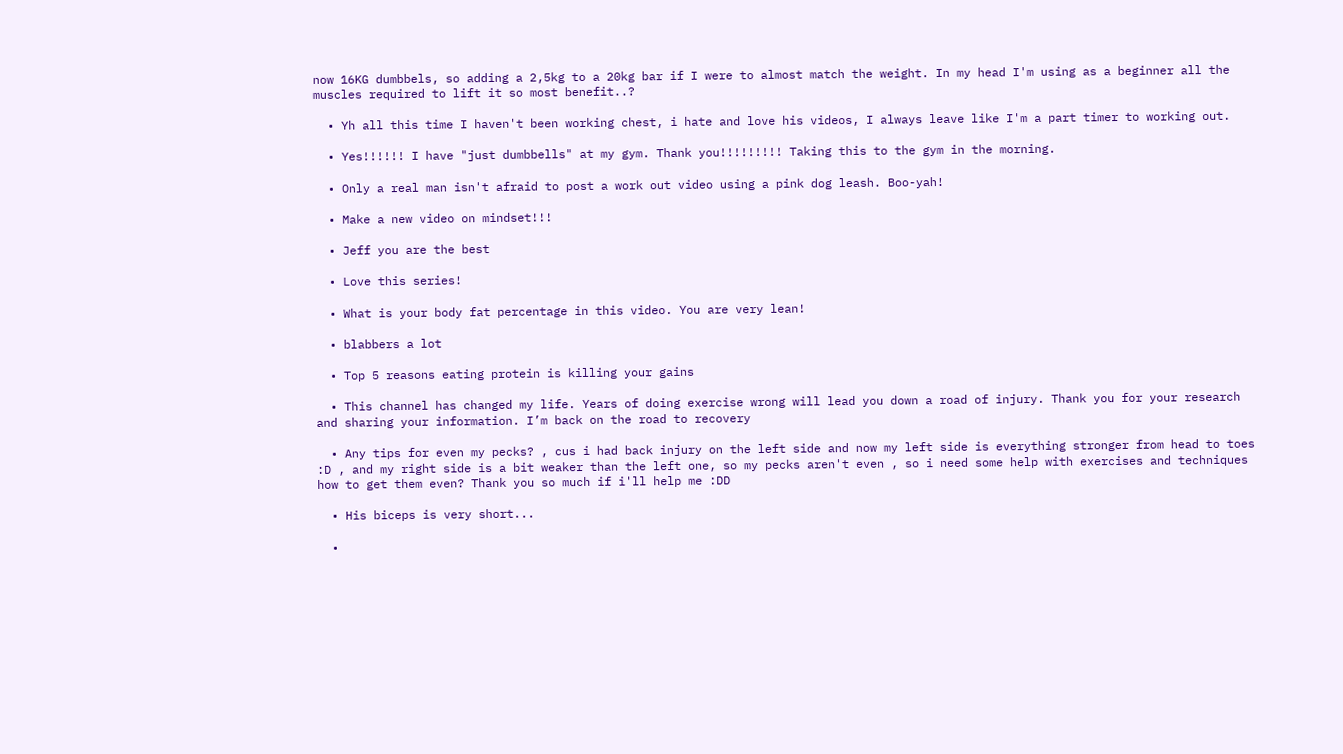now 16KG dumbbels, so adding a 2,5kg to a 20kg bar if I were to almost match the weight. In my head I'm using as a beginner all the muscles required to lift it so most benefit..?

  • Yh all this time I haven't been working chest, i hate and love his videos, I always leave like I'm a part timer to working out.

  • Yes!!!!!! I have "just dumbbells" at my gym. Thank you!!!!!!!!! Taking this to the gym in the morning.

  • Only a real man isn't afraid to post a work out video using a pink dog leash. Boo-yah!

  • Make a new video on mindset!!!

  • Jeff you are the best

  • Love this series!

  • What is your body fat percentage in this video. You are very lean!

  • blabbers a lot

  • Top 5 reasons eating protein is killing your gains

  • This channel has changed my life. Years of doing exercise wrong will lead you down a road of injury. Thank you for your research and sharing your information. I’m back on the road to recovery

  • Any tips for even my pecks? , cus i had back injury on the left side and now my left side is everything stronger from head to toes :D , and my right side is a bit weaker than the left one, so my pecks aren't even , so i need some help with exercises and techniques how to get them even? Thank you so much if i'll help me :DD

  • His biceps is very short...

  •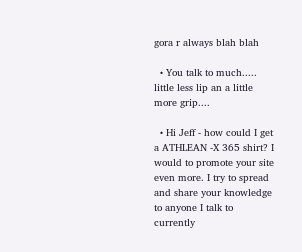gora r always blah blah

  • You talk to much..... little less lip an a little more grip....

  • Hi Jeff - how could I get a ATHLEAN -X 365 shirt? I would to promote your site even more. I try to spread and share your knowledge to anyone I talk to currently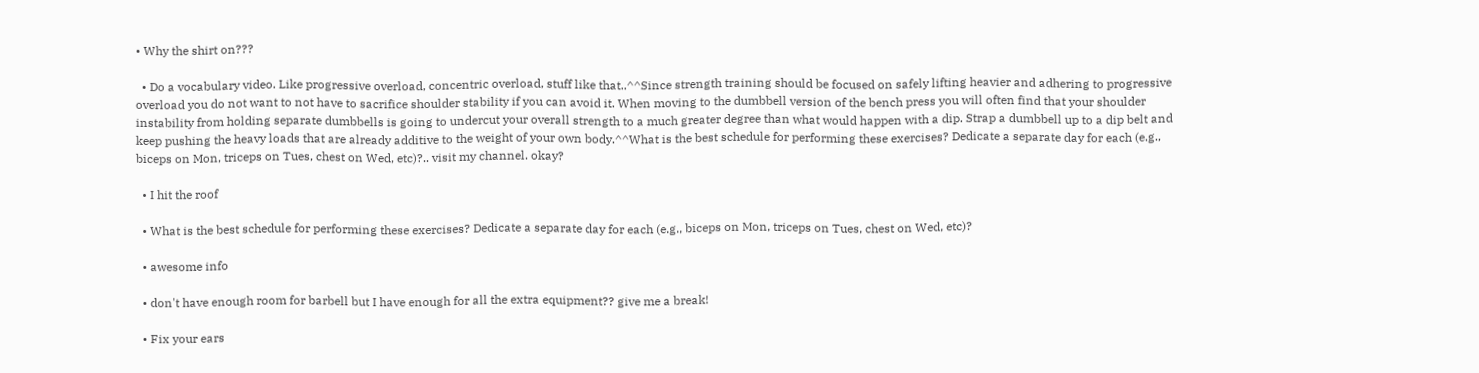• Why the shirt on???

  • Do a vocabulary video. Like progressive overload, concentric overload, stuff like that..^^Since strength training should be focused on safely lifting heavier and adhering to progressive overload you do not want to not have to sacrifice shoulder stability if you can avoid it. When moving to the dumbbell version of the bench press you will often find that your shoulder instability from holding separate dumbbells is going to undercut your overall strength to a much greater degree than what would happen with a dip. Strap a dumbbell up to a dip belt and keep pushing the heavy loads that are already additive to the weight of your own body.^^What is the best schedule for performing these exercises? Dedicate a separate day for each (e.g., biceps on Mon, triceps on Tues, chest on Wed, etc)?.. visit my channel. okay?

  • I hit the roof

  • What is the best schedule for performing these exercises? Dedicate a separate day for each (e.g., biceps on Mon, triceps on Tues, chest on Wed, etc)?

  • awesome info

  • don't have enough room for barbell but I have enough for all the extra equipment?? give me a break!

  • Fix your ears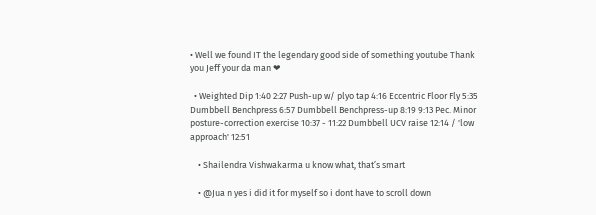• Well we found IT the legendary good side of something youtube Thank you Jeff your da man ❤

  • Weighted Dip 1:40 2:27 Push-up w/ plyo tap 4:16 Eccentric Floor Fly 5:35 Dumbbell Benchpress 6:57 Dumbbell Benchpress-up 8:19 9:13 Pec. Minor posture-correction exercise 10:37 - 11:22 Dumbbell UCV raise 12:14 / 'low approach' 12:51

    • Shailendra Vishwakarma u know what, that’s smart

    • @Jua n yes i did it for myself so i dont have to scroll down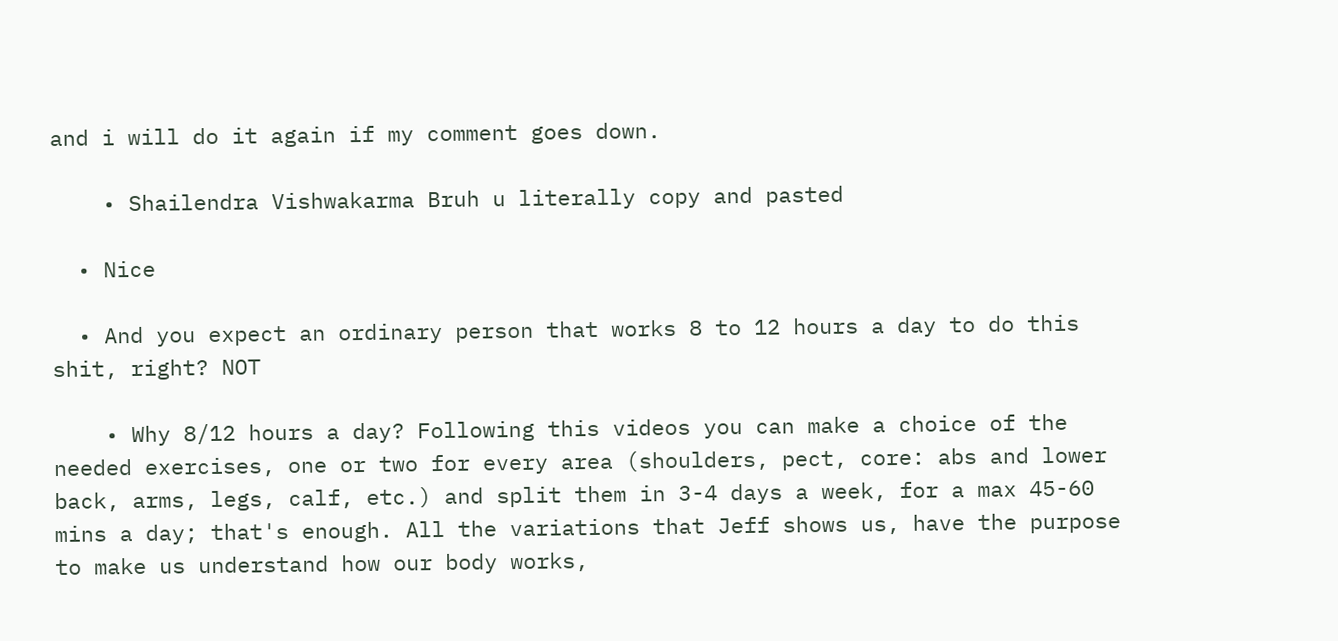and i will do it again if my comment goes down.

    • Shailendra Vishwakarma Bruh u literally copy and pasted

  • Nice

  • And you expect an ordinary person that works 8 to 12 hours a day to do this shit, right? NOT

    • Why 8/12 hours a day? Following this videos you can make a choice of the needed exercises, one or two for every area (shoulders, pect, core: abs and lower back, arms, legs, calf, etc.) and split them in 3-4 days a week, for a max 45-60 mins a day; that's enough. All the variations that Jeff shows us, have the purpose to make us understand how our body works,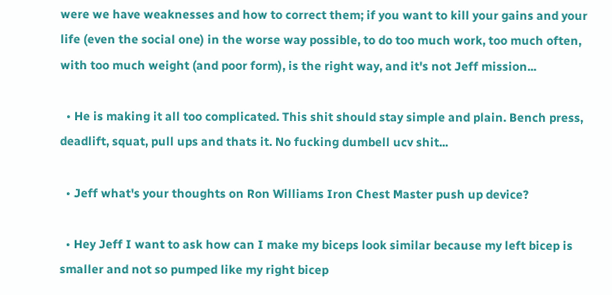were we have weaknesses and how to correct them; if you want to kill your gains and your life (even the social one) in the worse way possible, to do too much work, too much often, with too much weight (and poor form), is the right way, and it's not Jeff mission...

  • He is making it all too complicated. This shit should stay simple and plain. Bench press, deadlift, squat, pull ups and thats it. No fucking dumbell ucv shit...

  • Jeff what's your thoughts on Ron Williams Iron Chest Master push up device?

  • Hey Jeff I want to ask how can I make my biceps look similar because my left bicep is smaller and not so pumped like my right bicep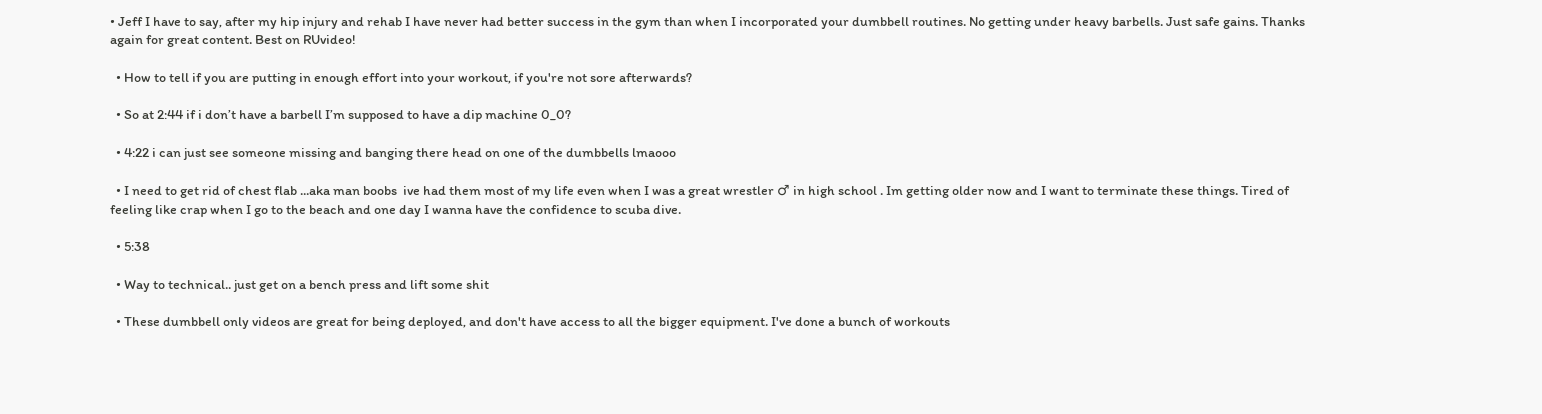• Jeff I have to say, after my hip injury and rehab I have never had better success in the gym than when I incorporated your dumbbell routines. No getting under heavy barbells. Just safe gains. Thanks again for great content. Best on RUvideo!

  • How to tell if you are putting in enough effort into your workout, if you're not sore afterwards?

  • So at 2:44 if i don’t have a barbell I’m supposed to have a dip machine 0_0?

  • 4:22 i can just see someone missing and banging there head on one of the dumbbells lmaooo

  • I need to get rid of chest flab ...aka man boobs  ive had them most of my life even when I was a great wrestler ♂ in high school . Im getting older now and I want to terminate these things. Tired of feeling like crap when I go to the beach and one day I wanna have the confidence to scuba dive.

  • 5:38

  • Way to technical.. just get on a bench press and lift some shit

  • These dumbbell only videos are great for being deployed, and don't have access to all the bigger equipment. I've done a bunch of workouts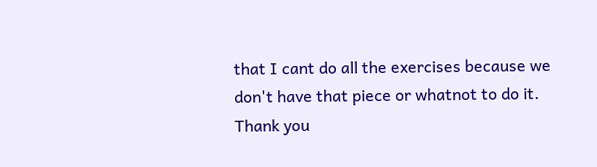that I cant do all the exercises because we don't have that piece or whatnot to do it. Thank you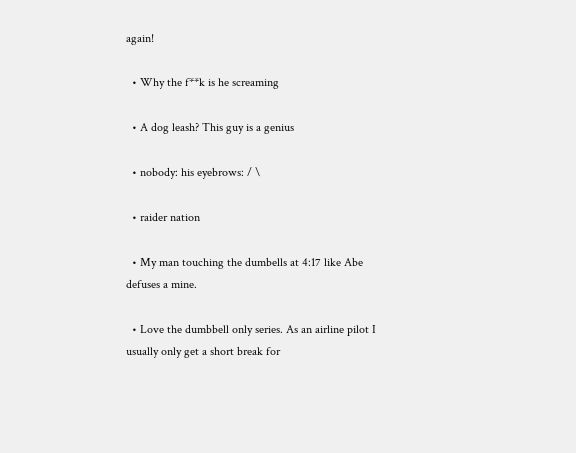again!

  • Why the f**k is he screaming

  • A dog leash? This guy is a genius

  • nobody: his eyebrows: / \

  • raider nation

  • My man touching the dumbells at 4:17 like Abe defuses a mine.

  • Love the dumbbell only series. As an airline pilot I usually only get a short break for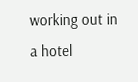working out in a hotel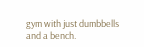gym with just dumbbells and a bench.